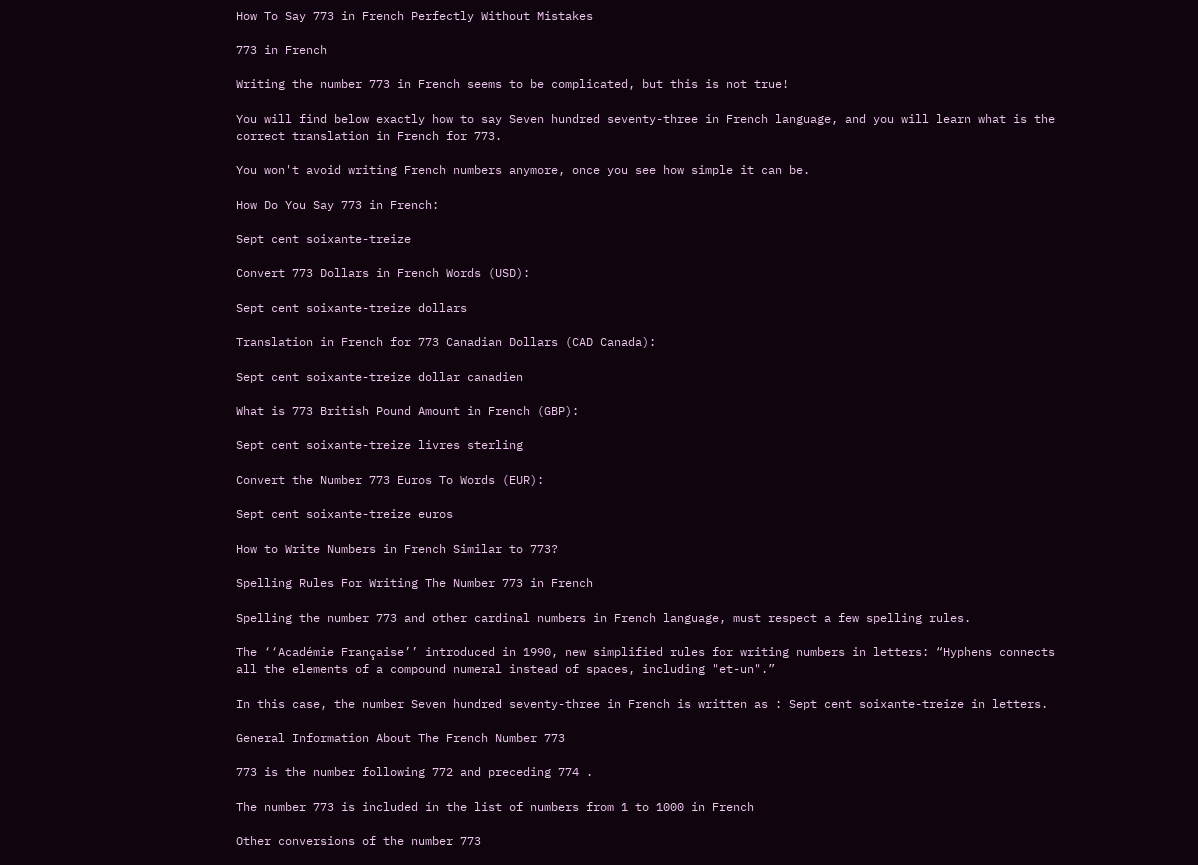How To Say 773 in French Perfectly Without Mistakes

773 in French

Writing the number 773 in French seems to be complicated, but this is not true!

You will find below exactly how to say Seven hundred seventy-three in French language, and you will learn what is the correct translation in French for 773.

You won't avoid writing French numbers anymore, once you see how simple it can be.

How Do You Say 773 in French:

Sept cent soixante-treize

Convert 773 Dollars in French Words (USD):

Sept cent soixante-treize dollars

Translation in French for 773 Canadian Dollars (CAD Canada):

Sept cent soixante-treize dollar canadien

What is 773 British Pound Amount in French (GBP):

Sept cent soixante-treize livres sterling

Convert the Number 773 Euros To Words (EUR):

Sept cent soixante-treize euros

How to Write Numbers in French Similar to 773?

Spelling Rules For Writing The Number 773 in French

Spelling the number 773 and other cardinal numbers in French language, must respect a few spelling rules.

The ‘‘Académie Française’’ introduced in 1990, new simplified rules for writing numbers in letters: “Hyphens connects all the elements of a compound numeral instead of spaces, including "et-un".”

In this case, the number Seven hundred seventy-three in French is written as : Sept cent soixante-treize in letters.

General Information About The French Number 773

773 is the number following 772 and preceding 774 .

The number 773 is included in the list of numbers from 1 to 1000 in French

Other conversions of the number 773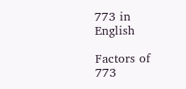773 in English

Factors of 773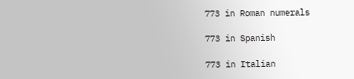773 in Roman numerals

773 in Spanish

773 in Italian